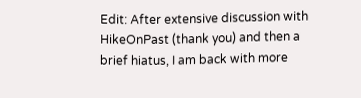Edit: After extensive discussion with HikeOnPast (thank you) and then a brief hiatus, I am back with more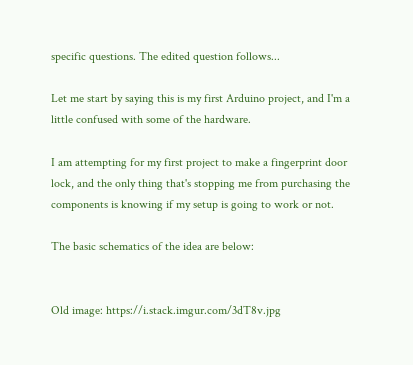specific questions. The edited question follows...

Let me start by saying this is my first Arduino project, and I'm a little confused with some of the hardware.

I am attempting for my first project to make a fingerprint door lock, and the only thing that's stopping me from purchasing the components is knowing if my setup is going to work or not.

The basic schematics of the idea are below:


Old image: https://i.stack.imgur.com/3dT8v.jpg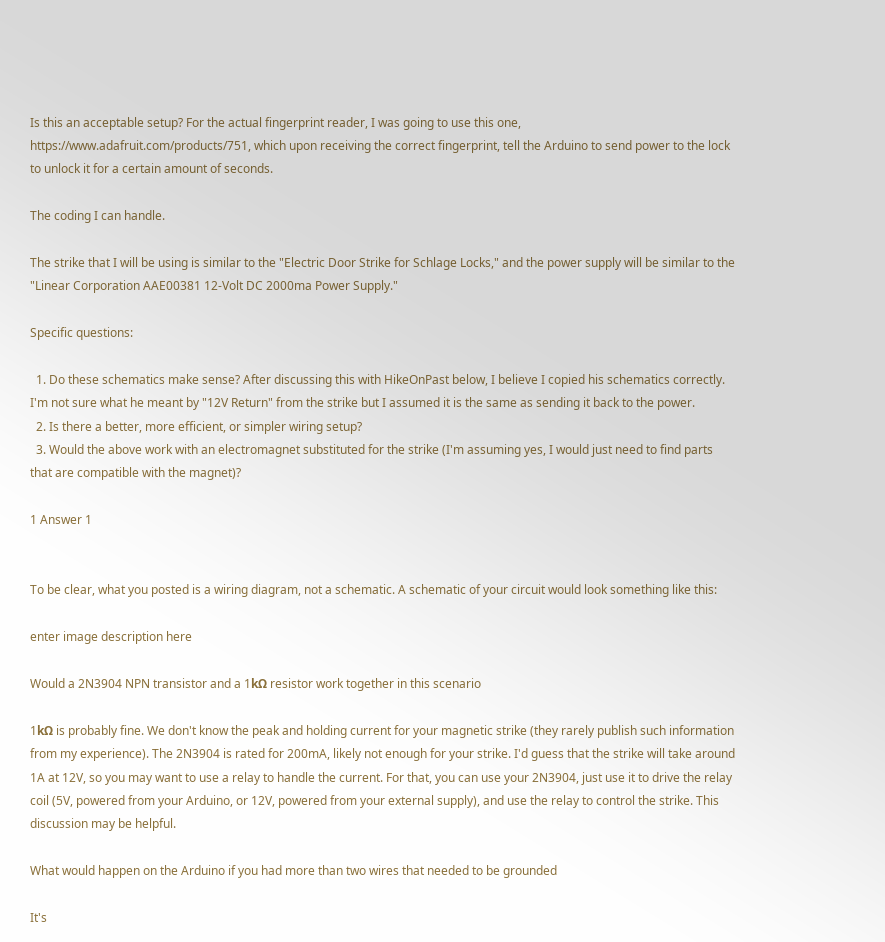Is this an acceptable setup? For the actual fingerprint reader, I was going to use this one, https://www.adafruit.com/products/751, which upon receiving the correct fingerprint, tell the Arduino to send power to the lock to unlock it for a certain amount of seconds.

The coding I can handle.

The strike that I will be using is similar to the "Electric Door Strike for Schlage Locks," and the power supply will be similar to the "Linear Corporation AAE00381 12-Volt DC 2000ma Power Supply."

Specific questions:

  1. Do these schematics make sense? After discussing this with HikeOnPast below, I believe I copied his schematics correctly. I'm not sure what he meant by "12V Return" from the strike but I assumed it is the same as sending it back to the power.
  2. Is there a better, more efficient, or simpler wiring setup?
  3. Would the above work with an electromagnet substituted for the strike (I'm assuming yes, I would just need to find parts that are compatible with the magnet)?

1 Answer 1


To be clear, what you posted is a wiring diagram, not a schematic. A schematic of your circuit would look something like this:

enter image description here

Would a 2N3904 NPN transistor and a 1kΩ resistor work together in this scenario

1kΩ is probably fine. We don't know the peak and holding current for your magnetic strike (they rarely publish such information from my experience). The 2N3904 is rated for 200mA, likely not enough for your strike. I'd guess that the strike will take around 1A at 12V, so you may want to use a relay to handle the current. For that, you can use your 2N3904, just use it to drive the relay coil (5V, powered from your Arduino, or 12V, powered from your external supply), and use the relay to control the strike. This discussion may be helpful.

What would happen on the Arduino if you had more than two wires that needed to be grounded

It's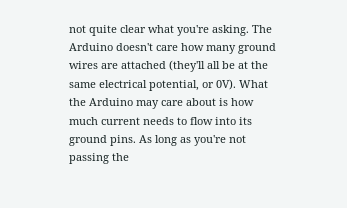not quite clear what you're asking. The Arduino doesn't care how many ground wires are attached (they'll all be at the same electrical potential, or 0V). What the Arduino may care about is how much current needs to flow into its ground pins. As long as you're not passing the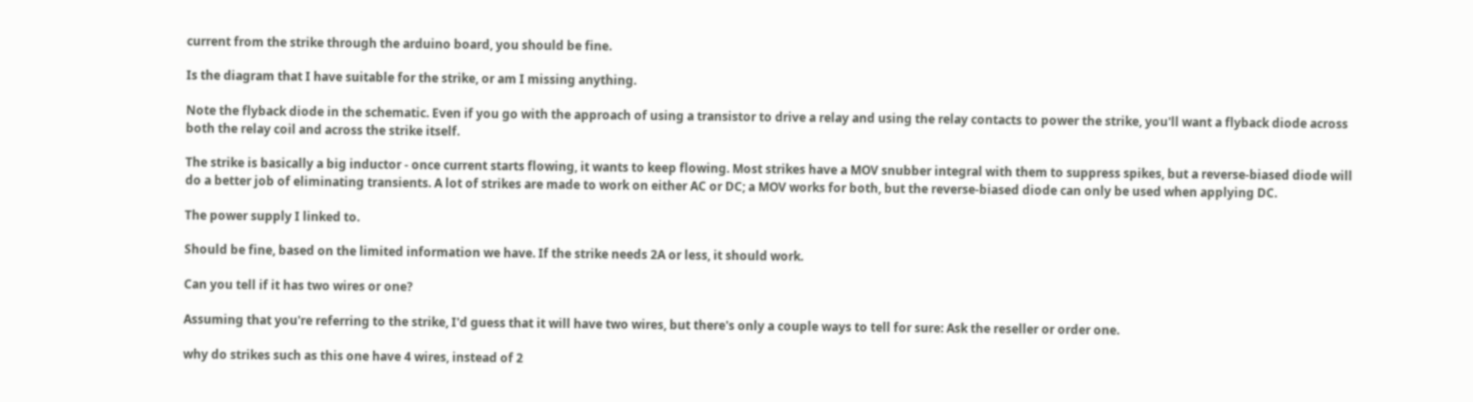current from the strike through the arduino board, you should be fine.

Is the diagram that I have suitable for the strike, or am I missing anything.

Note the flyback diode in the schematic. Even if you go with the approach of using a transistor to drive a relay and using the relay contacts to power the strike, you'll want a flyback diode across both the relay coil and across the strike itself.

The strike is basically a big inductor - once current starts flowing, it wants to keep flowing. Most strikes have a MOV snubber integral with them to suppress spikes, but a reverse-biased diode will do a better job of eliminating transients. A lot of strikes are made to work on either AC or DC; a MOV works for both, but the reverse-biased diode can only be used when applying DC.

The power supply I linked to.

Should be fine, based on the limited information we have. If the strike needs 2A or less, it should work.

Can you tell if it has two wires or one?

Assuming that you're referring to the strike, I'd guess that it will have two wires, but there's only a couple ways to tell for sure: Ask the reseller or order one.

why do strikes such as this one have 4 wires, instead of 2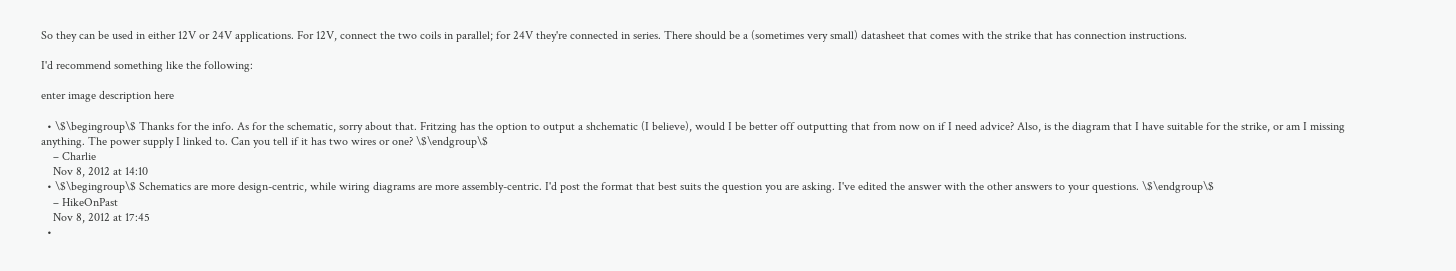So they can be used in either 12V or 24V applications. For 12V, connect the two coils in parallel; for 24V they're connected in series. There should be a (sometimes very small) datasheet that comes with the strike that has connection instructions.

I'd recommend something like the following:

enter image description here

  • \$\begingroup\$ Thanks for the info. As for the schematic, sorry about that. Fritzing has the option to output a shchematic (I believe), would I be better off outputting that from now on if I need advice? Also, is the diagram that I have suitable for the strike, or am I missing anything. The power supply I linked to. Can you tell if it has two wires or one? \$\endgroup\$
    – Charlie
    Nov 8, 2012 at 14:10
  • \$\begingroup\$ Schematics are more design-centric, while wiring diagrams are more assembly-centric. I'd post the format that best suits the question you are asking. I've edited the answer with the other answers to your questions. \$\endgroup\$
    – HikeOnPast
    Nov 8, 2012 at 17:45
  •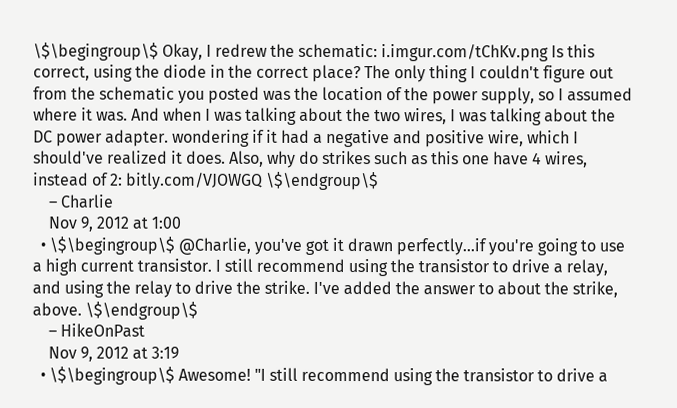\$\begingroup\$ Okay, I redrew the schematic: i.imgur.com/tChKv.png Is this correct, using the diode in the correct place? The only thing I couldn't figure out from the schematic you posted was the location of the power supply, so I assumed where it was. And when I was talking about the two wires, I was talking about the DC power adapter. wondering if it had a negative and positive wire, which I should've realized it does. Also, why do strikes such as this one have 4 wires, instead of 2: bitly.com/VJOWGQ \$\endgroup\$
    – Charlie
    Nov 9, 2012 at 1:00
  • \$\begingroup\$ @Charlie, you've got it drawn perfectly...if you're going to use a high current transistor. I still recommend using the transistor to drive a relay, and using the relay to drive the strike. I've added the answer to about the strike, above. \$\endgroup\$
    – HikeOnPast
    Nov 9, 2012 at 3:19
  • \$\begingroup\$ Awesome! "I still recommend using the transistor to drive a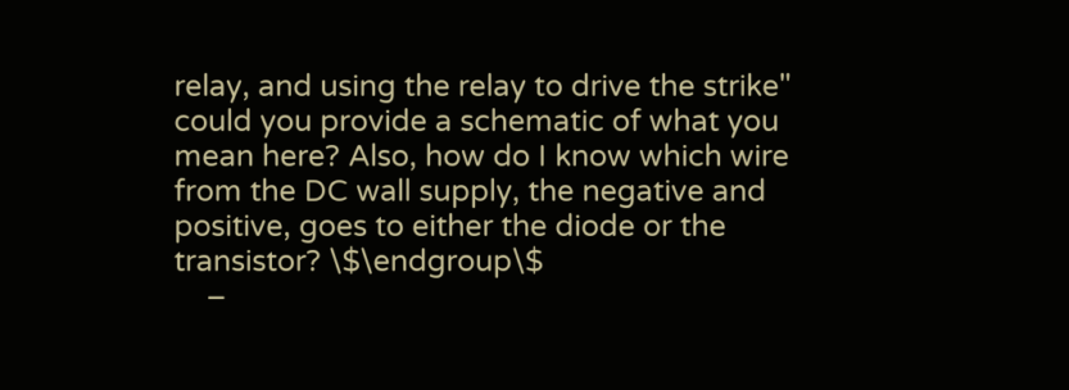relay, and using the relay to drive the strike" could you provide a schematic of what you mean here? Also, how do I know which wire from the DC wall supply, the negative and positive, goes to either the diode or the transistor? \$\endgroup\$
    –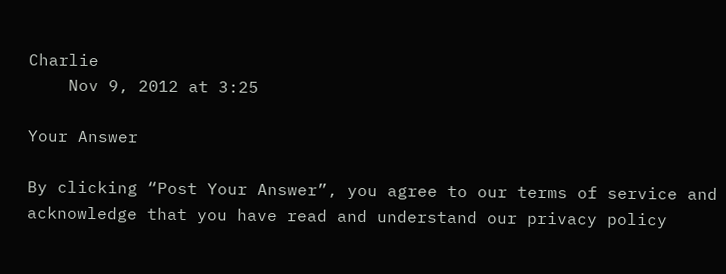Charlie
    Nov 9, 2012 at 3:25

Your Answer

By clicking “Post Your Answer”, you agree to our terms of service and acknowledge that you have read and understand our privacy policy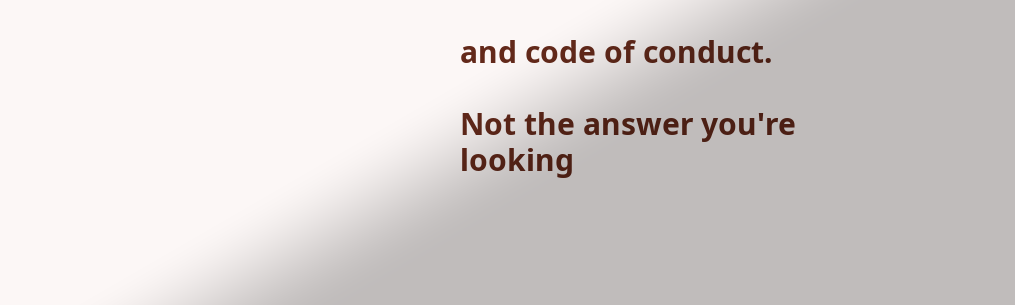and code of conduct.

Not the answer you're looking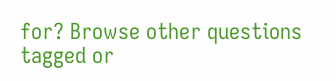for? Browse other questions tagged or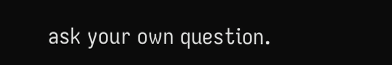ask your own question.